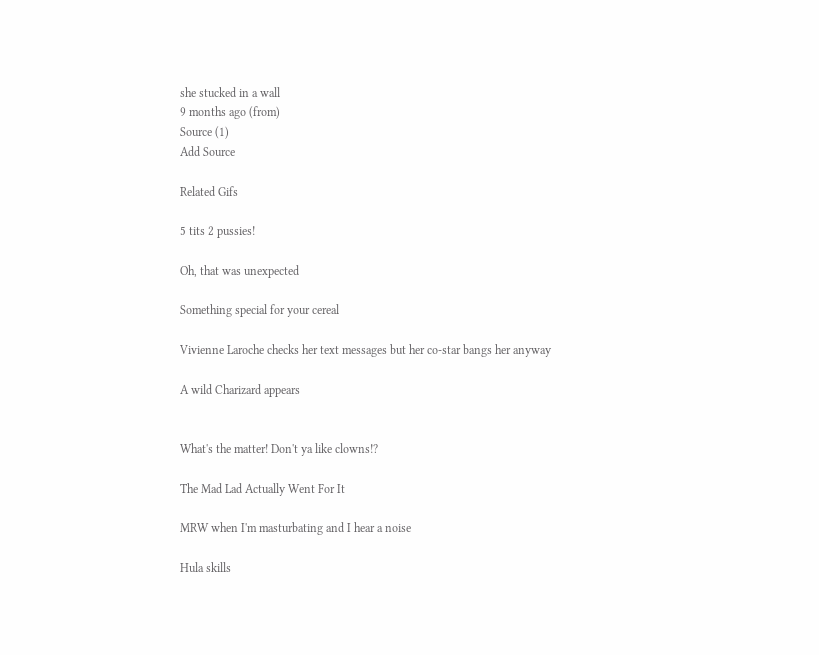she stucked in a wall
9 months ago (from)
Source (1)
Add Source

Related Gifs

5 tits 2 pussies!

Oh, that was unexpected

Something special for your cereal

Vivienne Laroche checks her text messages but her co-star bangs her anyway

A wild Charizard appears


What's the matter! Don't ya like clowns!?

The Mad Lad Actually Went For It

MRW when I'm masturbating and I hear a noise

Hula skills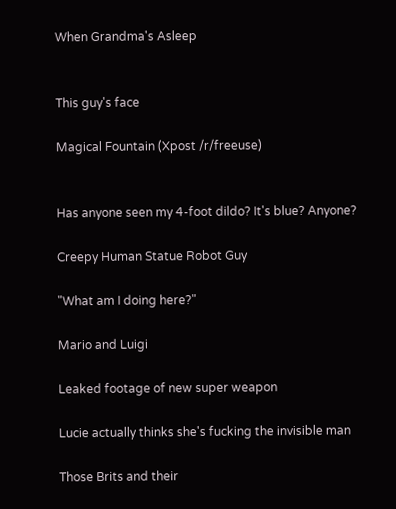When Grandma's Asleep


This guy's face

Magical Fountain (Xpost /r/freeuse)


Has anyone seen my 4-foot dildo? It's blue? Anyone?

Creepy Human Statue Robot Guy

"What am I doing here?"

Mario and Luigi

Leaked footage of new super weapon

Lucie actually thinks she's fucking the invisible man

Those Brits and their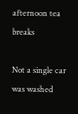afternoon tea breaks

Not a single car was washed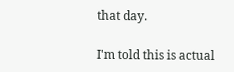that day.

I'm told this is actual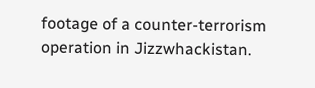footage of a counter-terrorism operation in Jizzwhackistan.